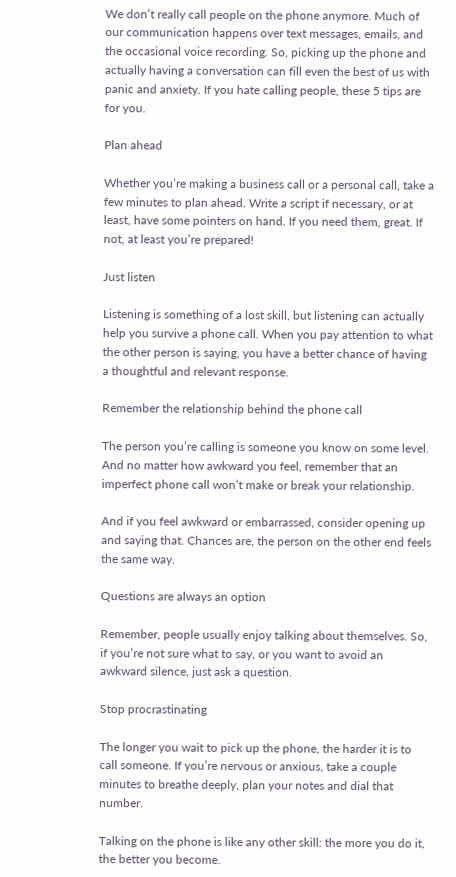We don’t really call people on the phone anymore. Much of our communication happens over text messages, emails, and the occasional voice recording. So, picking up the phone and actually having a conversation can fill even the best of us with panic and anxiety. If you hate calling people, these 5 tips are for you.

Plan ahead

Whether you’re making a business call or a personal call, take a few minutes to plan ahead. Write a script if necessary, or at least, have some pointers on hand. If you need them, great. If not, at least you’re prepared!

Just listen

Listening is something of a lost skill, but listening can actually help you survive a phone call. When you pay attention to what the other person is saying, you have a better chance of having a thoughtful and relevant response.

Remember the relationship behind the phone call

The person you’re calling is someone you know on some level. And no matter how awkward you feel, remember that an imperfect phone call won’t make or break your relationship.

And if you feel awkward or embarrassed, consider opening up and saying that. Chances are, the person on the other end feels the same way.

Questions are always an option

Remember, people usually enjoy talking about themselves. So, if you’re not sure what to say, or you want to avoid an awkward silence, just ask a question.

Stop procrastinating

The longer you wait to pick up the phone, the harder it is to call someone. If you’re nervous or anxious, take a couple minutes to breathe deeply, plan your notes and dial that number.

Talking on the phone is like any other skill: the more you do it, the better you become.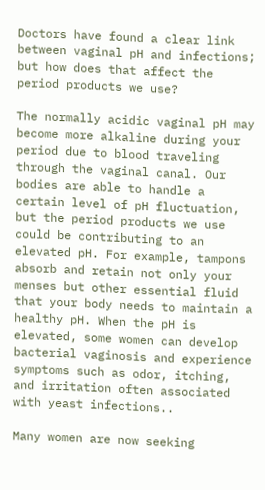Doctors have found a clear link between vaginal pH and infections; but how does that affect the period products we use?

The normally acidic vaginal pH may become more alkaline during your period due to blood traveling through the vaginal canal. Our bodies are able to handle a certain level of pH fluctuation, but the period products we use could be contributing to an elevated pH. For example, tampons absorb and retain not only your menses but other essential fluid that your body needs to maintain a healthy pH. When the pH is elevated, some women can develop bacterial vaginosis and experience symptoms such as odor, itching, and irritation often associated with yeast infections..

Many women are now seeking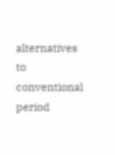alternatives to conventional period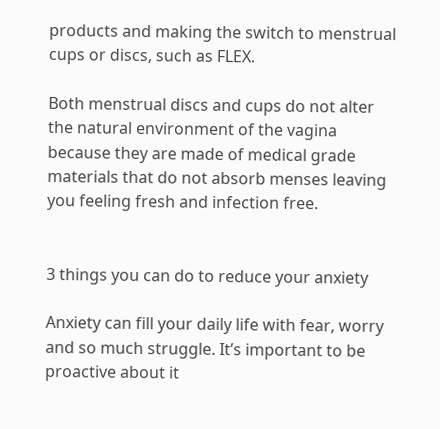products and making the switch to menstrual cups or discs, such as FLEX.

Both menstrual discs and cups do not alter the natural environment of the vagina because they are made of medical grade materials that do not absorb menses leaving you feeling fresh and infection free.


3 things you can do to reduce your anxiety

Anxiety can fill your daily life with fear, worry and so much struggle. It’s important to be proactive about it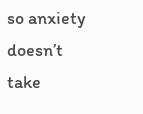so anxiety doesn’t take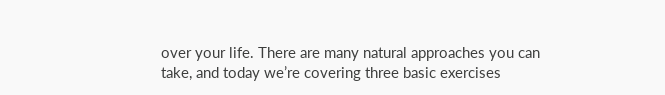over your life. There are many natural approaches you can take, and today we’re covering three basic exercises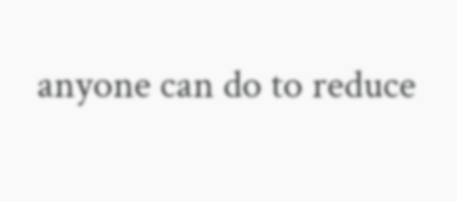anyone can do to reduce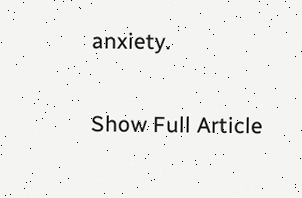anxiety.

Show Full Article